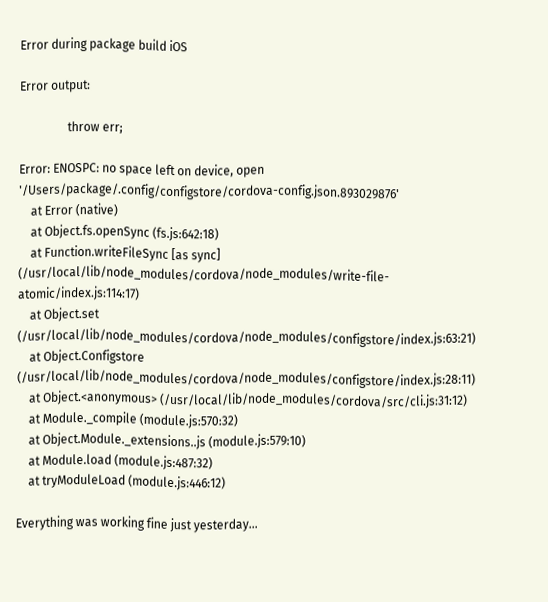Error during package build iOS

Error output:

                throw err;

Error: ENOSPC: no space left on device, open '/Users/package/.config/configstore/cordova-config.json.893029876'
    at Error (native)
    at Object.fs.openSync (fs.js:642:18)
    at Function.writeFileSync [as sync] (/usr/local/lib/node_modules/cordova/node_modules/write-file-atomic/index.js:114:17)
    at Object.set (/usr/local/lib/node_modules/cordova/node_modules/configstore/index.js:63:21)
    at Object.Configstore (/usr/local/lib/node_modules/cordova/node_modules/configstore/index.js:28:11)
    at Object.<anonymous> (/usr/local/lib/node_modules/cordova/src/cli.js:31:12)
    at Module._compile (module.js:570:32)
    at Object.Module._extensions..js (module.js:579:10)
    at Module.load (module.js:487:32)
    at tryModuleLoad (module.js:446:12)

Everything was working fine just yesterday…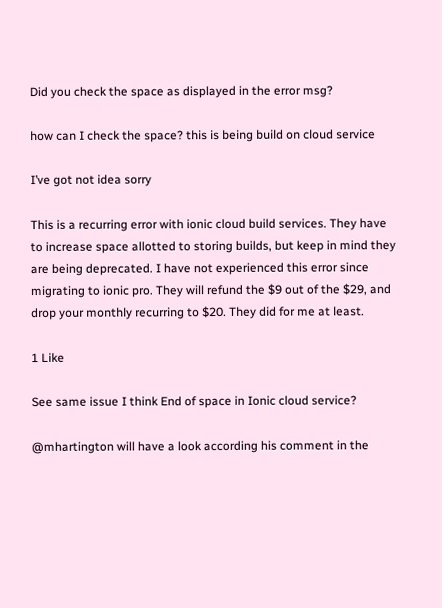Did you check the space as displayed in the error msg?

how can I check the space? this is being build on cloud service

I’ve got not idea sorry

This is a recurring error with ionic cloud build services. They have to increase space allotted to storing builds, but keep in mind they are being deprecated. I have not experienced this error since migrating to ionic pro. They will refund the $9 out of the $29, and drop your monthly recurring to $20. They did for me at least.

1 Like

See same issue I think End of space in Ionic cloud service?

@mhartington will have a look according his comment in the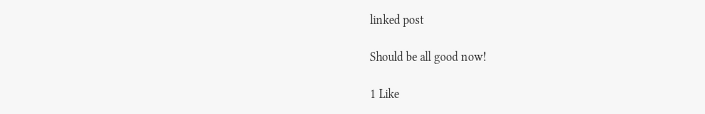linked post

Should be all good now!

1 Like